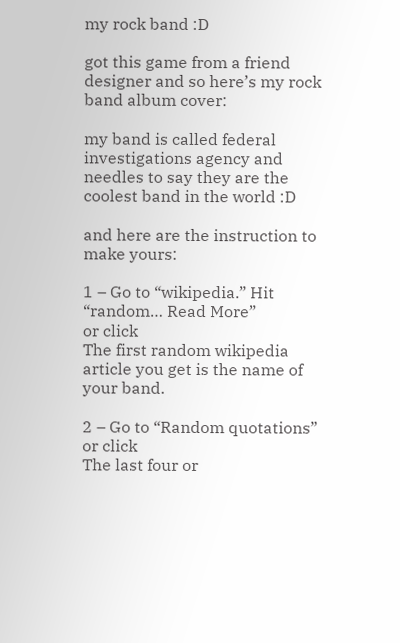my rock band :D

got this game from a friend designer and so here’s my rock band album cover:

my band is called federal investigations agency and needles to say they are the coolest band in the world :D

and here are the instruction to make yours:

1 – Go to “wikipedia.” Hit “random… Read More”
or click
The first random wikipedia article you get is the name of your band.

2 – Go to “Random quotations”
or click
The last four or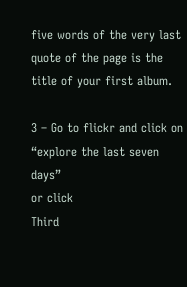five words of the very last quote of the page is the title of your first album.

3 – Go to flickr and click on “explore the last seven days”
or click
Third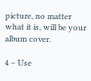picture, no matter what it is, will be your album cover.

4 – Use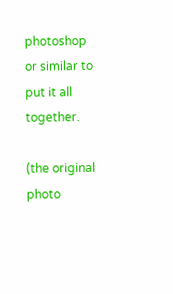photoshop or similar to put it all together.

(the original photo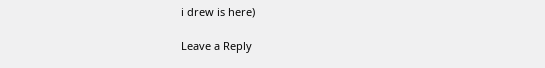i drew is here)

Leave a Reply